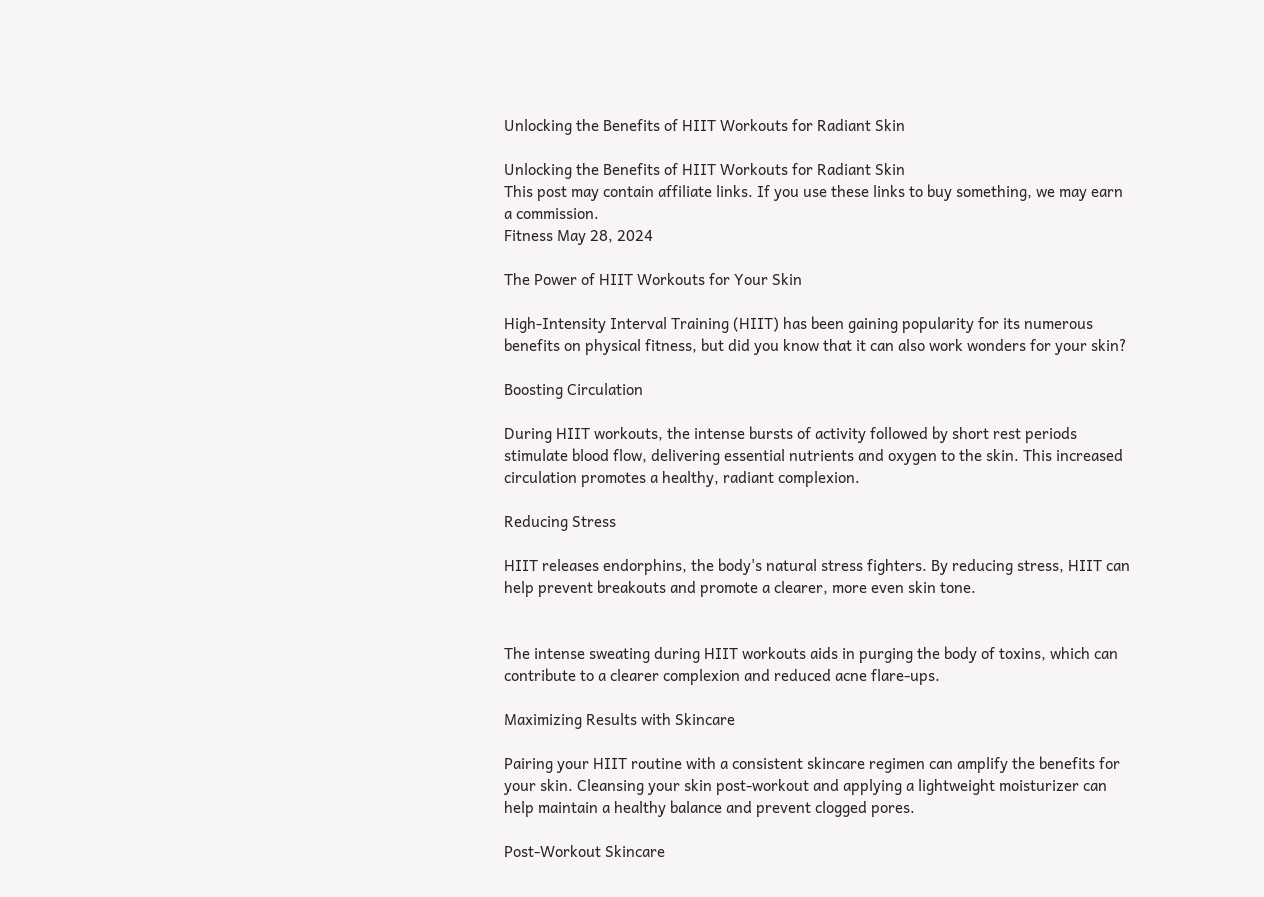Unlocking the Benefits of HIIT Workouts for Radiant Skin

Unlocking the Benefits of HIIT Workouts for Radiant Skin
This post may contain affiliate links. If you use these links to buy something, we may earn a commission.
Fitness May 28, 2024

The Power of HIIT Workouts for Your Skin

High-Intensity Interval Training (HIIT) has been gaining popularity for its numerous benefits on physical fitness, but did you know that it can also work wonders for your skin?

Boosting Circulation

During HIIT workouts, the intense bursts of activity followed by short rest periods stimulate blood flow, delivering essential nutrients and oxygen to the skin. This increased circulation promotes a healthy, radiant complexion.

Reducing Stress

HIIT releases endorphins, the body's natural stress fighters. By reducing stress, HIIT can help prevent breakouts and promote a clearer, more even skin tone.


The intense sweating during HIIT workouts aids in purging the body of toxins, which can contribute to a clearer complexion and reduced acne flare-ups.

Maximizing Results with Skincare

Pairing your HIIT routine with a consistent skincare regimen can amplify the benefits for your skin. Cleansing your skin post-workout and applying a lightweight moisturizer can help maintain a healthy balance and prevent clogged pores.

Post-Workout Skincare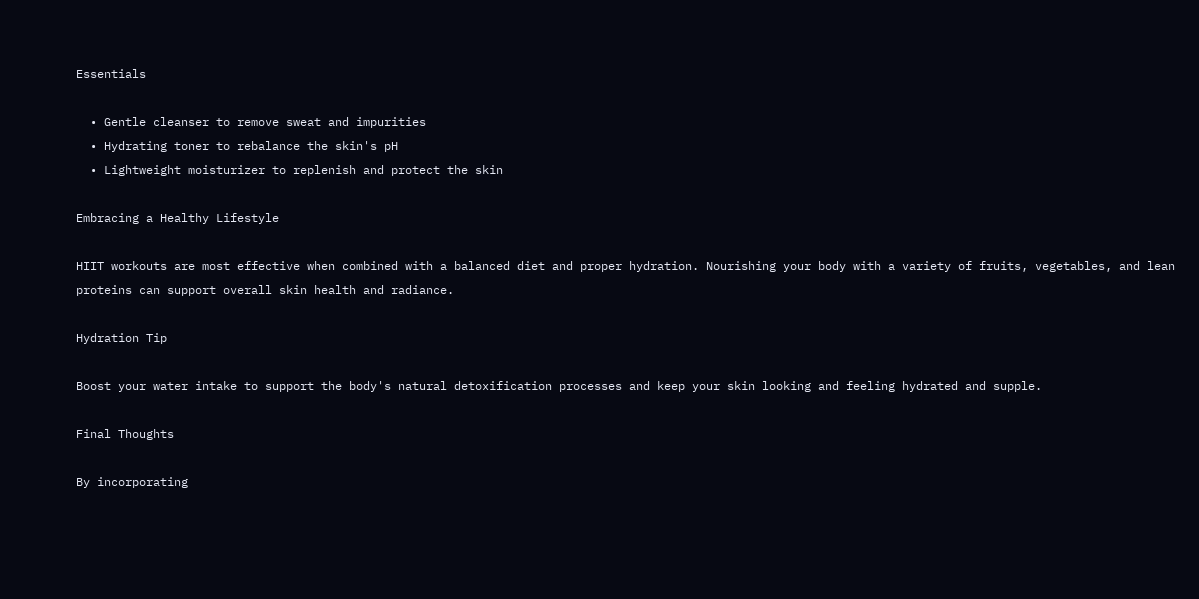Essentials

  • Gentle cleanser to remove sweat and impurities
  • Hydrating toner to rebalance the skin's pH
  • Lightweight moisturizer to replenish and protect the skin

Embracing a Healthy Lifestyle

HIIT workouts are most effective when combined with a balanced diet and proper hydration. Nourishing your body with a variety of fruits, vegetables, and lean proteins can support overall skin health and radiance.

Hydration Tip

Boost your water intake to support the body's natural detoxification processes and keep your skin looking and feeling hydrated and supple.

Final Thoughts

By incorporating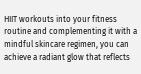HIIT workouts into your fitness routine and complementing it with a mindful skincare regimen, you can achieve a radiant glow that reflects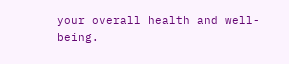your overall health and well-being.